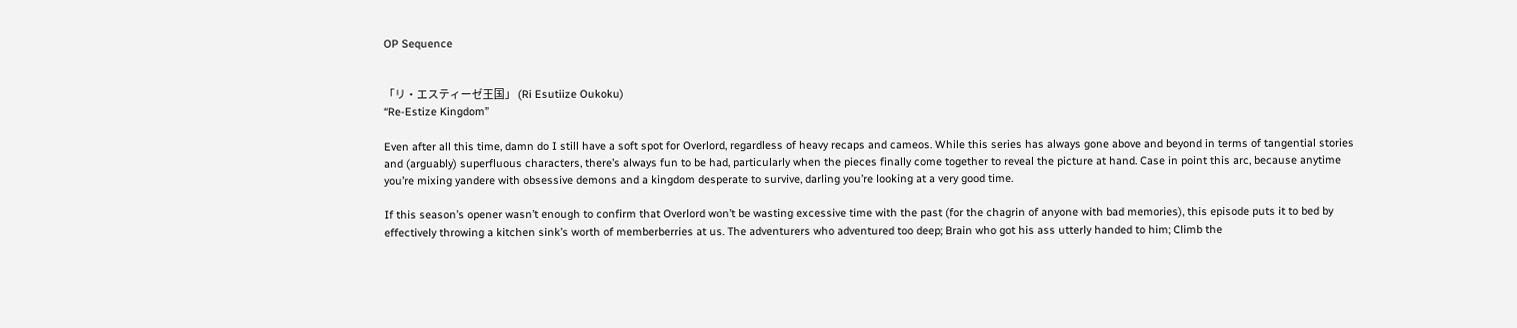OP Sequence


「リ・エスティーゼ王国」 (Ri Esutiize Oukoku)
“Re-Estize Kingdom”

Even after all this time, damn do I still have a soft spot for Overlord, regardless of heavy recaps and cameos. While this series has always gone above and beyond in terms of tangential stories and (arguably) superfluous characters, there’s always fun to be had, particularly when the pieces finally come together to reveal the picture at hand. Case in point this arc, because anytime you’re mixing yandere with obsessive demons and a kingdom desperate to survive, darling you’re looking at a very good time.

If this season’s opener wasn’t enough to confirm that Overlord won’t be wasting excessive time with the past (for the chagrin of anyone with bad memories), this episode puts it to bed by effectively throwing a kitchen sink’s worth of memberberries at us. The adventurers who adventured too deep; Brain who got his ass utterly handed to him; Climb the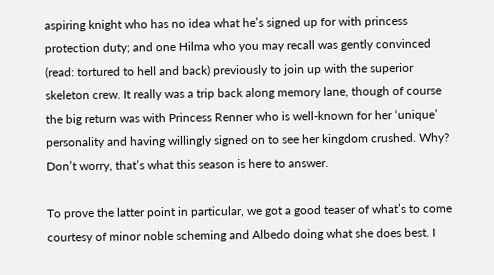aspiring knight who has no idea what he’s signed up for with princess protection duty; and one Hilma who you may recall was gently convinced (read: tortured to hell and back) previously to join up with the superior skeleton crew. It really was a trip back along memory lane, though of course the big return was with Princess Renner who is well-known for her ‘unique’ personality and having willingly signed on to see her kingdom crushed. Why? Don’t worry, that’s what this season is here to answer.

To prove the latter point in particular, we got a good teaser of what’s to come courtesy of minor noble scheming and Albedo doing what she does best. I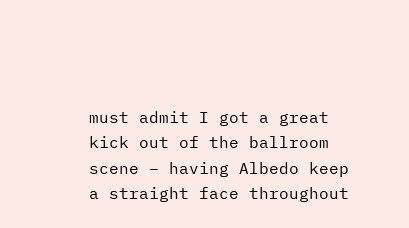must admit I got a great kick out of the ballroom scene – having Albedo keep a straight face throughout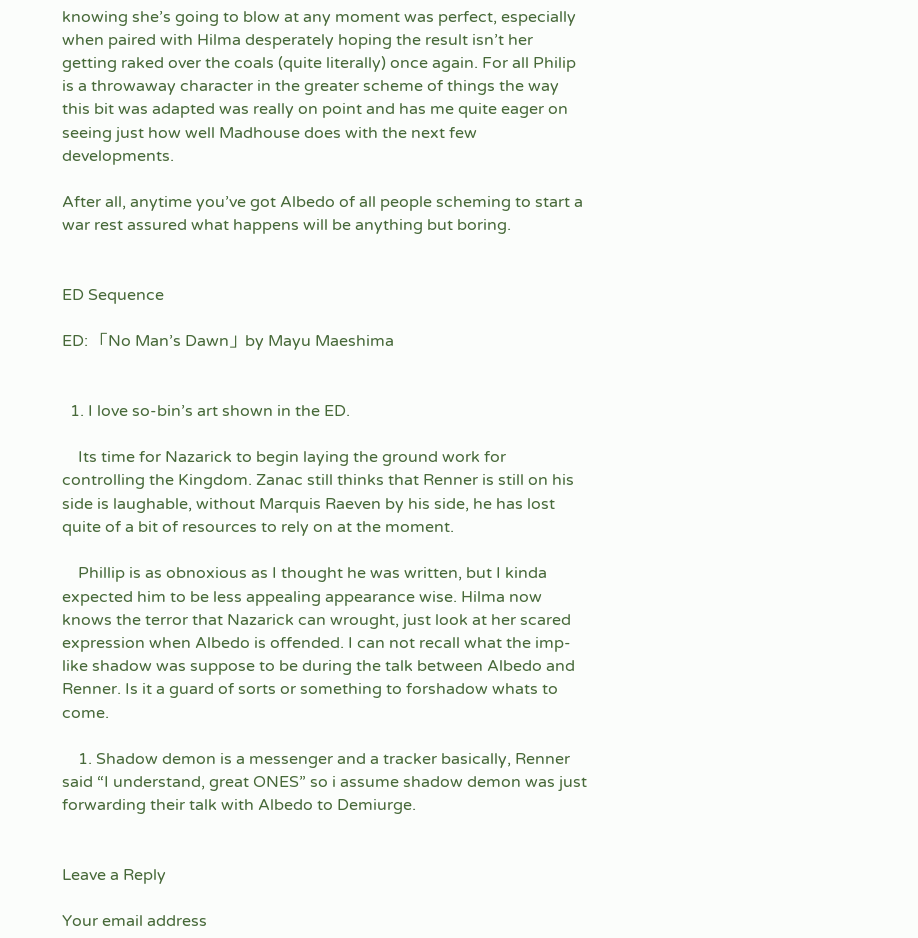knowing she’s going to blow at any moment was perfect, especially when paired with Hilma desperately hoping the result isn’t her getting raked over the coals (quite literally) once again. For all Philip is a throwaway character in the greater scheme of things the way this bit was adapted was really on point and has me quite eager on seeing just how well Madhouse does with the next few developments.

After all, anytime you’ve got Albedo of all people scheming to start a war rest assured what happens will be anything but boring.


ED Sequence

ED: 「No Man’s Dawn」by Mayu Maeshima


  1. I love so-bin’s art shown in the ED.

    Its time for Nazarick to begin laying the ground work for controlling the Kingdom. Zanac still thinks that Renner is still on his side is laughable, without Marquis Raeven by his side, he has lost quite of a bit of resources to rely on at the moment.

    Phillip is as obnoxious as I thought he was written, but I kinda expected him to be less appealing appearance wise. Hilma now knows the terror that Nazarick can wrought, just look at her scared expression when Albedo is offended. I can not recall what the imp-like shadow was suppose to be during the talk between Albedo and Renner. Is it a guard of sorts or something to forshadow whats to come.

    1. Shadow demon is a messenger and a tracker basically, Renner said “I understand, great ONES” so i assume shadow demon was just forwarding their talk with Albedo to Demiurge.


Leave a Reply

Your email address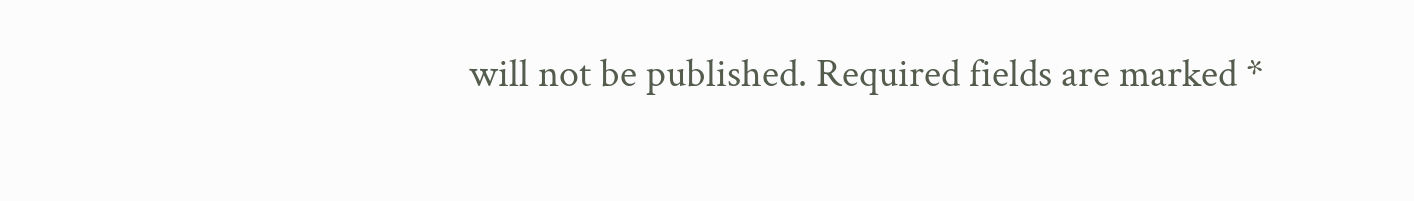will not be published. Required fields are marked *